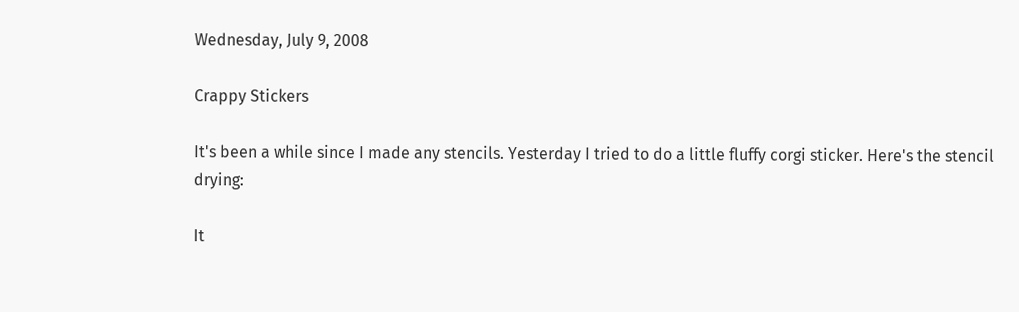Wednesday, July 9, 2008

Crappy Stickers

It's been a while since I made any stencils. Yesterday I tried to do a little fluffy corgi sticker. Here's the stencil drying:

It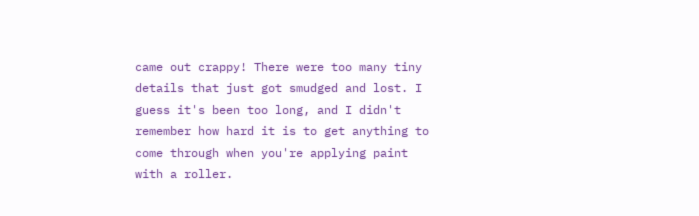came out crappy! There were too many tiny details that just got smudged and lost. I guess it's been too long, and I didn't remember how hard it is to get anything to come through when you're applying paint with a roller.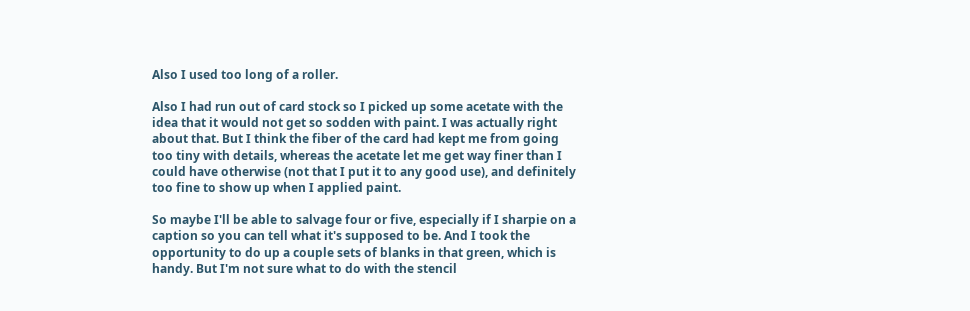Also I used too long of a roller.

Also I had run out of card stock so I picked up some acetate with the idea that it would not get so sodden with paint. I was actually right about that. But I think the fiber of the card had kept me from going too tiny with details, whereas the acetate let me get way finer than I could have otherwise (not that I put it to any good use), and definitely too fine to show up when I applied paint.

So maybe I'll be able to salvage four or five, especially if I sharpie on a caption so you can tell what it's supposed to be. And I took the opportunity to do up a couple sets of blanks in that green, which is handy. But I'm not sure what to do with the stencil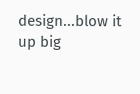design...blow it up big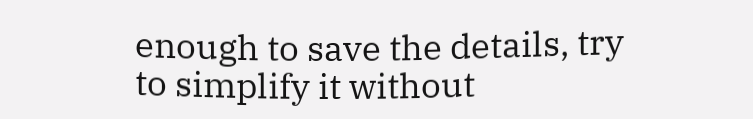enough to save the details, try to simplify it without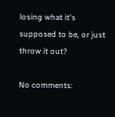losing what it's supposed to be, or just throw it out?

No comments: